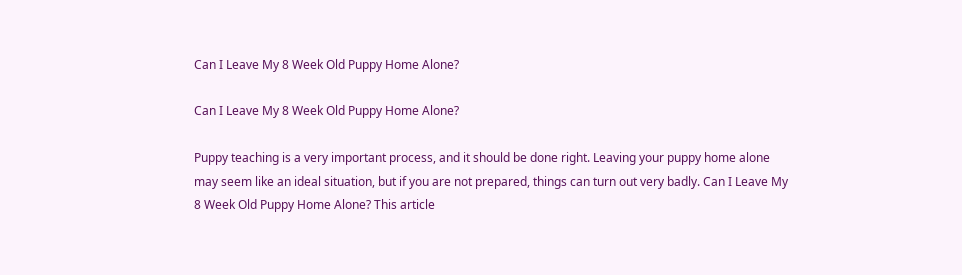Can I Leave My 8 Week Old Puppy Home Alone?

Can I Leave My 8 Week Old Puppy Home Alone?

Puppy teaching is a very important process, and it should be done right. Leaving your puppy home alone may seem like an ideal situation, but if you are not prepared, things can turn out very badly. Can I Leave My 8 Week Old Puppy Home Alone? This article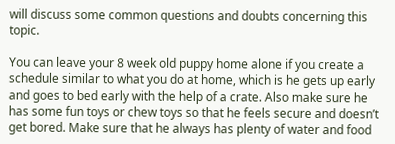will discuss some common questions and doubts concerning this topic.

You can leave your 8 week old puppy home alone if you create a schedule similar to what you do at home, which is he gets up early and goes to bed early with the help of a crate. Also make sure he has some fun toys or chew toys so that he feels secure and doesn’t get bored. Make sure that he always has plenty of water and food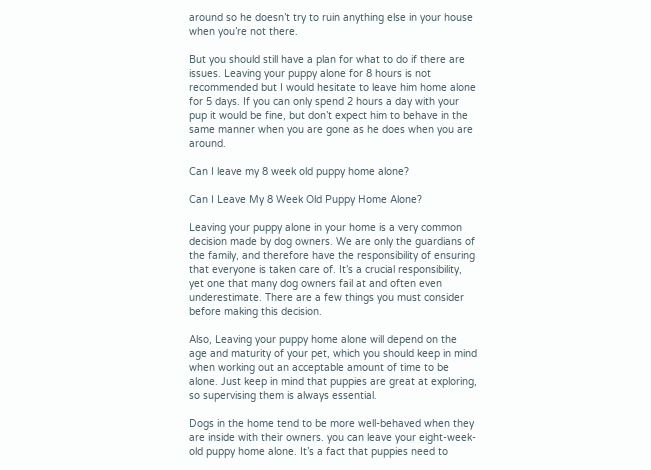around so he doesn’t try to ruin anything else in your house when you’re not there.

But you should still have a plan for what to do if there are issues. Leaving your puppy alone for 8 hours is not recommended but I would hesitate to leave him home alone for 5 days. If you can only spend 2 hours a day with your pup it would be fine, but don’t expect him to behave in the same manner when you are gone as he does when you are around.

Can I leave my 8 week old puppy home alone?

Can I Leave My 8 Week Old Puppy Home Alone?

Leaving your puppy alone in your home is a very common decision made by dog owners. We are only the guardians of the family, and therefore have the responsibility of ensuring that everyone is taken care of. It’s a crucial responsibility, yet one that many dog owners fail at and often even underestimate. There are a few things you must consider before making this decision.

Also, Leaving your puppy home alone will depend on the age and maturity of your pet, which you should keep in mind when working out an acceptable amount of time to be alone. Just keep in mind that puppies are great at exploring, so supervising them is always essential.

Dogs in the home tend to be more well-behaved when they are inside with their owners. you can leave your eight-week-old puppy home alone. It’s a fact that puppies need to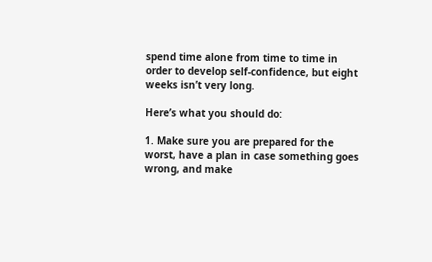spend time alone from time to time in order to develop self-confidence, but eight weeks isn’t very long.

Here’s what you should do:

1. Make sure you are prepared for the worst, have a plan in case something goes wrong, and make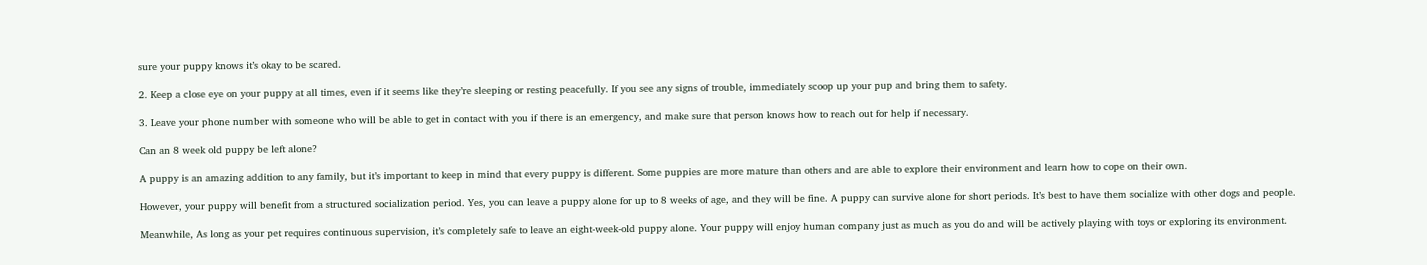sure your puppy knows it’s okay to be scared.

2. Keep a close eye on your puppy at all times, even if it seems like they’re sleeping or resting peacefully. If you see any signs of trouble, immediately scoop up your pup and bring them to safety.

3. Leave your phone number with someone who will be able to get in contact with you if there is an emergency, and make sure that person knows how to reach out for help if necessary.

Can an 8 week old puppy be left alone?

A puppy is an amazing addition to any family, but it’s important to keep in mind that every puppy is different. Some puppies are more mature than others and are able to explore their environment and learn how to cope on their own.

However, your puppy will benefit from a structured socialization period. Yes, you can leave a puppy alone for up to 8 weeks of age, and they will be fine. A puppy can survive alone for short periods. It’s best to have them socialize with other dogs and people.

Meanwhile, As long as your pet requires continuous supervision, it’s completely safe to leave an eight-week-old puppy alone. Your puppy will enjoy human company just as much as you do and will be actively playing with toys or exploring its environment.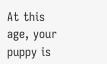At this age, your puppy is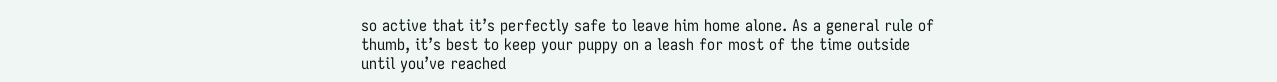so active that it’s perfectly safe to leave him home alone. As a general rule of thumb, it’s best to keep your puppy on a leash for most of the time outside until you’ve reached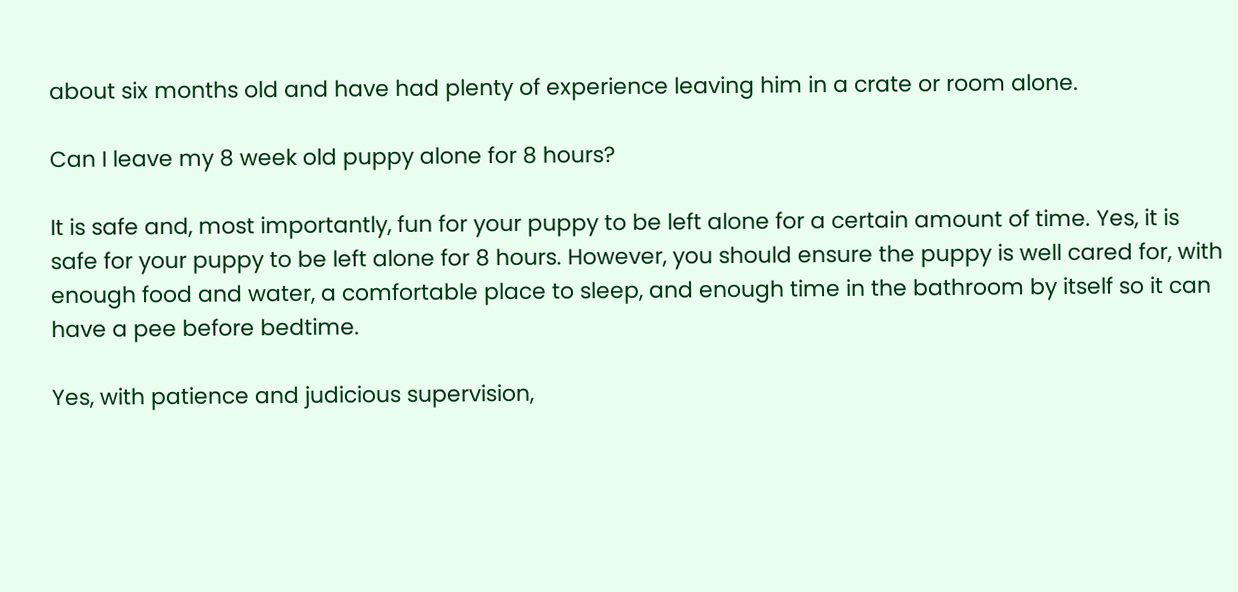about six months old and have had plenty of experience leaving him in a crate or room alone.

Can I leave my 8 week old puppy alone for 8 hours?

It is safe and, most importantly, fun for your puppy to be left alone for a certain amount of time. Yes, it is safe for your puppy to be left alone for 8 hours. However, you should ensure the puppy is well cared for, with enough food and water, a comfortable place to sleep, and enough time in the bathroom by itself so it can have a pee before bedtime.

Yes, with patience and judicious supervision,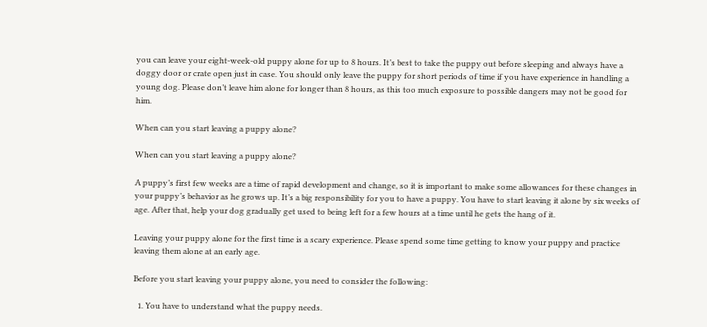you can leave your eight-week-old puppy alone for up to 8 hours. It’s best to take the puppy out before sleeping and always have a doggy door or crate open just in case. You should only leave the puppy for short periods of time if you have experience in handling a young dog. Please don’t leave him alone for longer than 8 hours, as this too much exposure to possible dangers may not be good for him.

When can you start leaving a puppy alone?

When can you start leaving a puppy alone?

A puppy’s first few weeks are a time of rapid development and change, so it is important to make some allowances for these changes in your puppy’s behavior as he grows up. It’s a big responsibility for you to have a puppy. You have to start leaving it alone by six weeks of age. After that, help your dog gradually get used to being left for a few hours at a time until he gets the hang of it.

Leaving your puppy alone for the first time is a scary experience. Please spend some time getting to know your puppy and practice leaving them alone at an early age.

Before you start leaving your puppy alone, you need to consider the following:

  1. You have to understand what the puppy needs.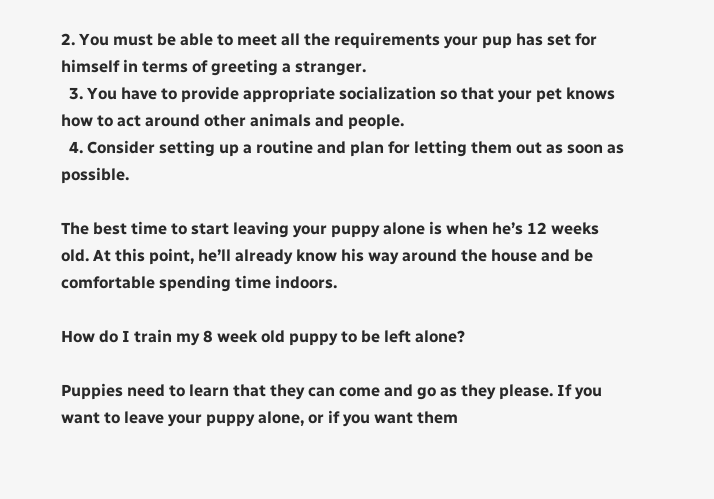2. You must be able to meet all the requirements your pup has set for himself in terms of greeting a stranger.
  3. You have to provide appropriate socialization so that your pet knows how to act around other animals and people.
  4. Consider setting up a routine and plan for letting them out as soon as possible.

The best time to start leaving your puppy alone is when he’s 12 weeks old. At this point, he’ll already know his way around the house and be comfortable spending time indoors.

How do I train my 8 week old puppy to be left alone?

Puppies need to learn that they can come and go as they please. If you want to leave your puppy alone, or if you want them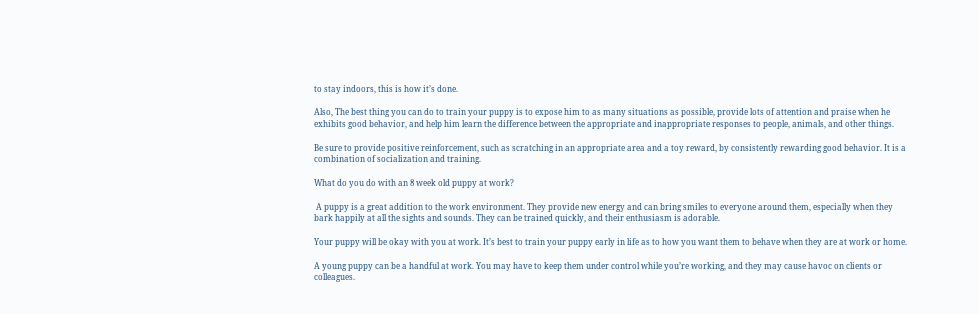to stay indoors, this is how it’s done.

Also, The best thing you can do to train your puppy is to expose him to as many situations as possible, provide lots of attention and praise when he exhibits good behavior, and help him learn the difference between the appropriate and inappropriate responses to people, animals, and other things.

Be sure to provide positive reinforcement, such as scratching in an appropriate area and a toy reward, by consistently rewarding good behavior. It is a combination of socialization and training.

What do you do with an 8 week old puppy at work?

 A puppy is a great addition to the work environment. They provide new energy and can bring smiles to everyone around them, especially when they bark happily at all the sights and sounds. They can be trained quickly, and their enthusiasm is adorable.

Your puppy will be okay with you at work. It’s best to train your puppy early in life as to how you want them to behave when they are at work or home.

A young puppy can be a handful at work. You may have to keep them under control while you’re working, and they may cause havoc on clients or colleagues.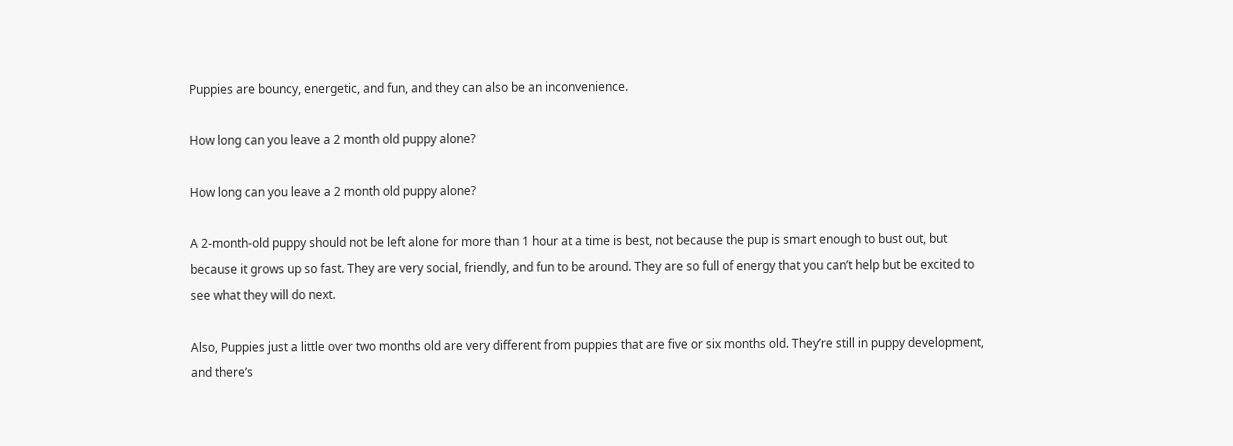Puppies are bouncy, energetic, and fun, and they can also be an inconvenience.

How long can you leave a 2 month old puppy alone?

How long can you leave a 2 month old puppy alone?

A 2-month-old puppy should not be left alone for more than 1 hour at a time is best, not because the pup is smart enough to bust out, but because it grows up so fast. They are very social, friendly, and fun to be around. They are so full of energy that you can’t help but be excited to see what they will do next.

Also, Puppies just a little over two months old are very different from puppies that are five or six months old. They’re still in puppy development, and there’s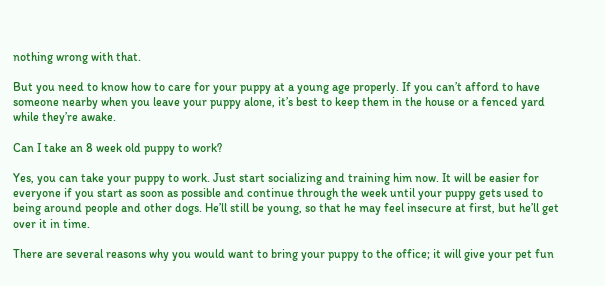nothing wrong with that.

But you need to know how to care for your puppy at a young age properly. If you can’t afford to have someone nearby when you leave your puppy alone, it’s best to keep them in the house or a fenced yard while they’re awake.

Can I take an 8 week old puppy to work?

Yes, you can take your puppy to work. Just start socializing and training him now. It will be easier for everyone if you start as soon as possible and continue through the week until your puppy gets used to being around people and other dogs. He’ll still be young, so that he may feel insecure at first, but he’ll get over it in time.

There are several reasons why you would want to bring your puppy to the office; it will give your pet fun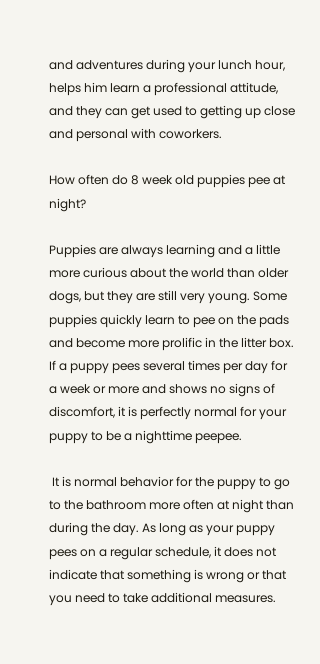and adventures during your lunch hour, helps him learn a professional attitude, and they can get used to getting up close and personal with coworkers.

How often do 8 week old puppies pee at night?

Puppies are always learning and a little more curious about the world than older dogs, but they are still very young. Some puppies quickly learn to pee on the pads and become more prolific in the litter box. If a puppy pees several times per day for a week or more and shows no signs of discomfort, it is perfectly normal for your puppy to be a nighttime peepee.

 It is normal behavior for the puppy to go to the bathroom more often at night than during the day. As long as your puppy pees on a regular schedule, it does not indicate that something is wrong or that you need to take additional measures.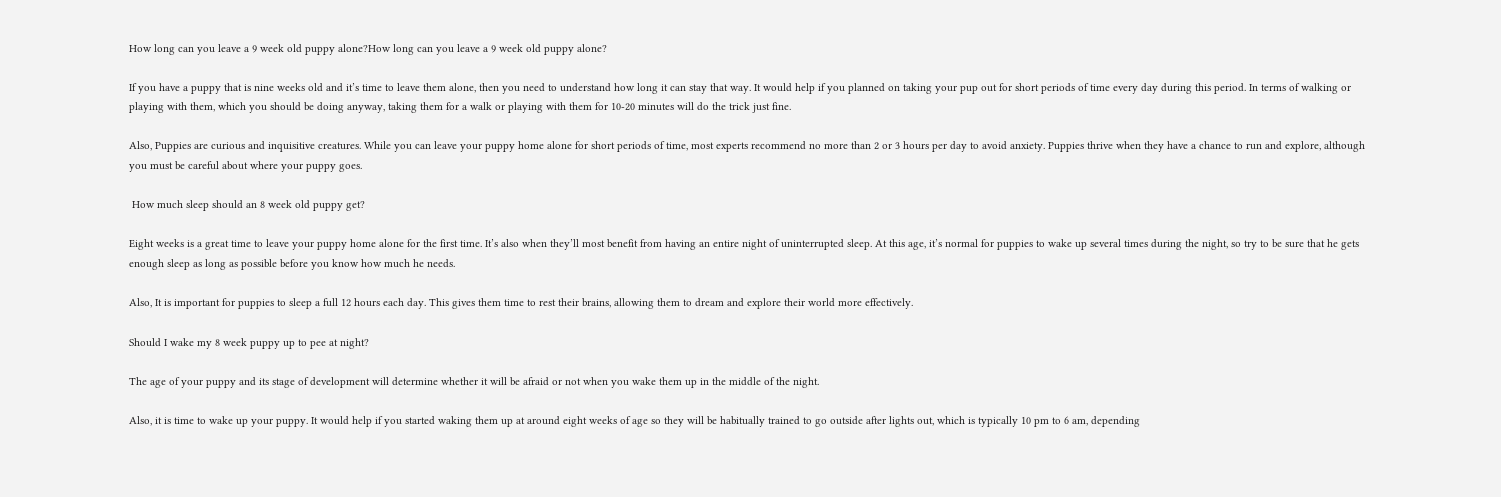How long can you leave a 9 week old puppy alone?How long can you leave a 9 week old puppy alone?

If you have a puppy that is nine weeks old and it’s time to leave them alone, then you need to understand how long it can stay that way. It would help if you planned on taking your pup out for short periods of time every day during this period. In terms of walking or playing with them, which you should be doing anyway, taking them for a walk or playing with them for 10-20 minutes will do the trick just fine.

Also, Puppies are curious and inquisitive creatures. While you can leave your puppy home alone for short periods of time, most experts recommend no more than 2 or 3 hours per day to avoid anxiety. Puppies thrive when they have a chance to run and explore, although you must be careful about where your puppy goes.

 How much sleep should an 8 week old puppy get?

Eight weeks is a great time to leave your puppy home alone for the first time. It’s also when they’ll most benefit from having an entire night of uninterrupted sleep. At this age, it’s normal for puppies to wake up several times during the night, so try to be sure that he gets enough sleep as long as possible before you know how much he needs.

Also, It is important for puppies to sleep a full 12 hours each day. This gives them time to rest their brains, allowing them to dream and explore their world more effectively.

Should I wake my 8 week puppy up to pee at night?

The age of your puppy and its stage of development will determine whether it will be afraid or not when you wake them up in the middle of the night.

Also, it is time to wake up your puppy. It would help if you started waking them up at around eight weeks of age so they will be habitually trained to go outside after lights out, which is typically 10 pm to 6 am, depending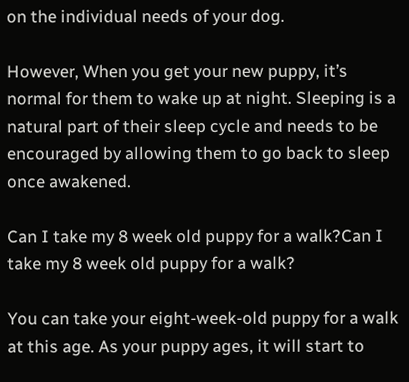on the individual needs of your dog.

However, When you get your new puppy, it’s normal for them to wake up at night. Sleeping is a natural part of their sleep cycle and needs to be encouraged by allowing them to go back to sleep once awakened.

Can I take my 8 week old puppy for a walk?Can I take my 8 week old puppy for a walk?

You can take your eight-week-old puppy for a walk at this age. As your puppy ages, it will start to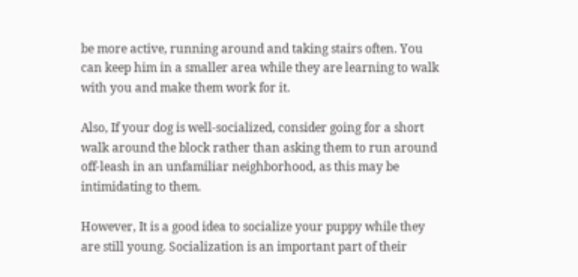be more active, running around and taking stairs often. You can keep him in a smaller area while they are learning to walk with you and make them work for it.

Also, If your dog is well-socialized, consider going for a short walk around the block rather than asking them to run around off-leash in an unfamiliar neighborhood, as this may be intimidating to them.

However, It is a good idea to socialize your puppy while they are still young. Socialization is an important part of their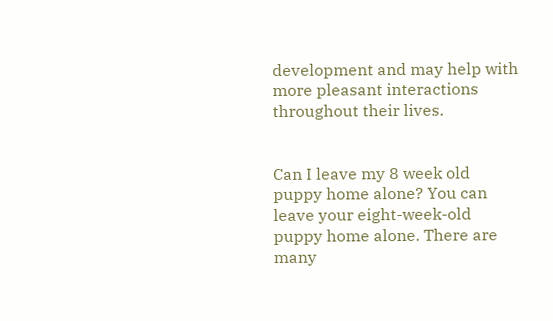development and may help with more pleasant interactions throughout their lives.


Can I leave my 8 week old puppy home alone? You can leave your eight-week-old puppy home alone. There are many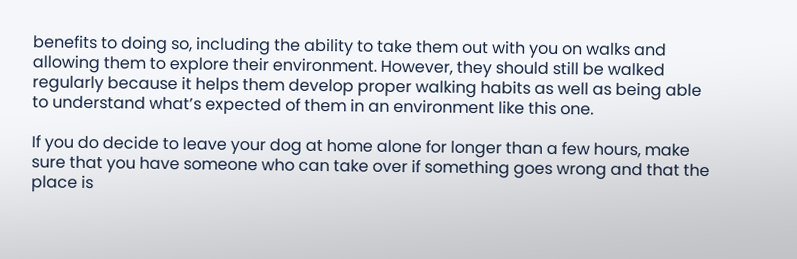benefits to doing so, including the ability to take them out with you on walks and allowing them to explore their environment. However, they should still be walked regularly because it helps them develop proper walking habits as well as being able to understand what’s expected of them in an environment like this one.

If you do decide to leave your dog at home alone for longer than a few hours, make sure that you have someone who can take over if something goes wrong and that the place is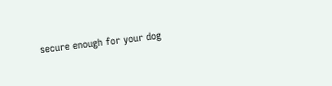secure enough for your dog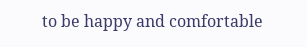to be happy and comfortable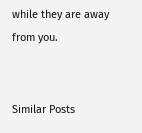while they are away from you.


Similar Posts